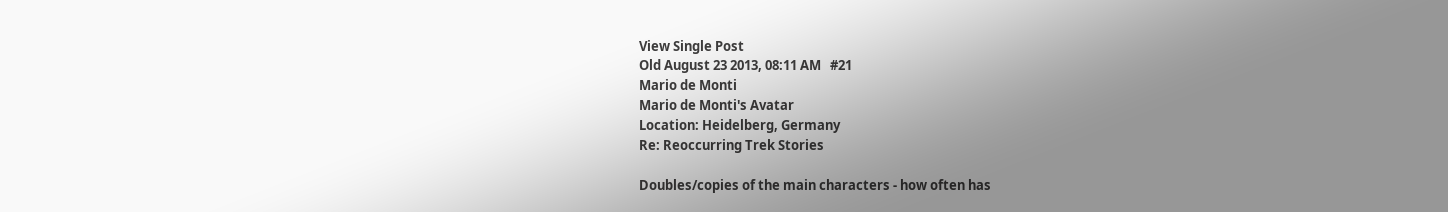View Single Post
Old August 23 2013, 08:11 AM   #21
Mario de Monti
Mario de Monti's Avatar
Location: Heidelberg, Germany
Re: Reoccurring Trek Stories

Doubles/copies of the main characters - how often has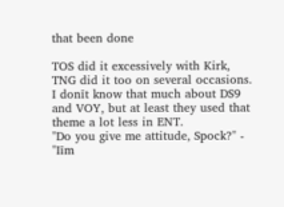that been done

TOS did it excessively with Kirk, TNG did it too on several occasions.
I donīt know that much about DS9 and VOY, but at least they used that theme a lot less in ENT.
"Do you give me attitude, Spock?" - "Iīm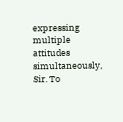expressing multiple attitudes simultaneously, Sir. To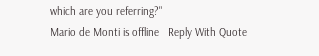which are you referring?"
Mario de Monti is offline   Reply With Quote